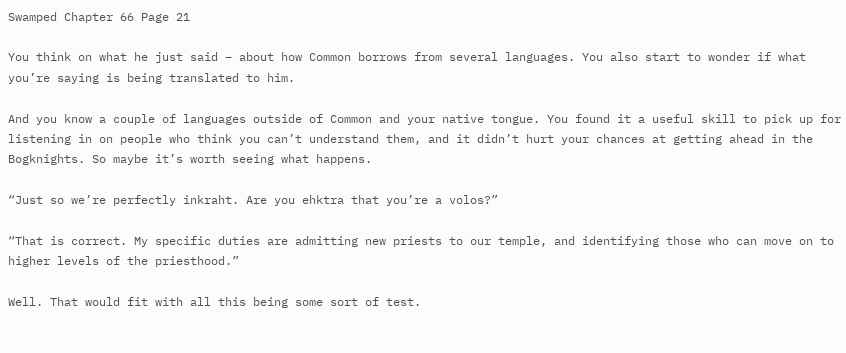Swamped Chapter 66 Page 21

You think on what he just said – about how Common borrows from several languages. You also start to wonder if what you’re saying is being translated to him.

And you know a couple of languages outside of Common and your native tongue. You found it a useful skill to pick up for listening in on people who think you can’t understand them, and it didn’t hurt your chances at getting ahead in the Bogknights. So maybe it’s worth seeing what happens.

“Just so we’re perfectly inkraht. Are you ehktra that you’re a volos?”

“That is correct. My specific duties are admitting new priests to our temple, and identifying those who can move on to higher levels of the priesthood.”

Well. That would fit with all this being some sort of test.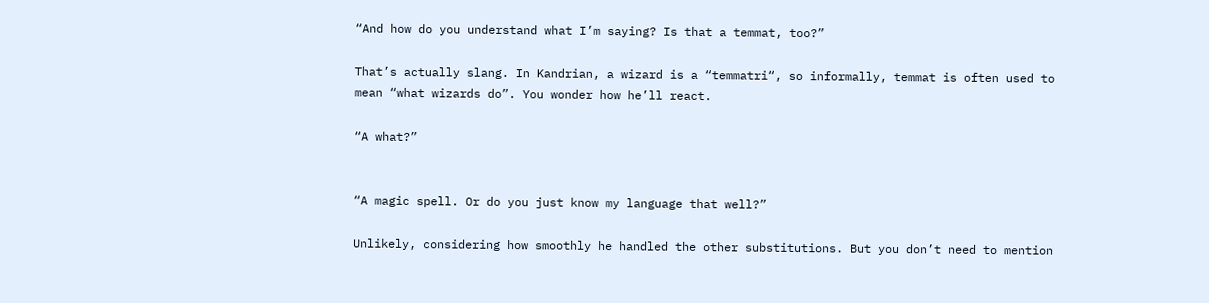“And how do you understand what I’m saying? Is that a temmat, too?”

That’s actually slang. In Kandrian, a wizard is a “temmatri“, so informally, temmat is often used to mean “what wizards do”. You wonder how he’ll react.

“A what?”


“A magic spell. Or do you just know my language that well?”

Unlikely, considering how smoothly he handled the other substitutions. But you don’t need to mention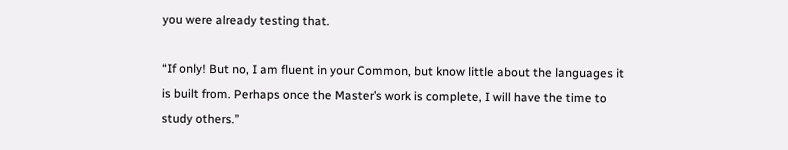you were already testing that.

“If only! But no, I am fluent in your Common, but know little about the languages it is built from. Perhaps once the Master’s work is complete, I will have the time to study others.”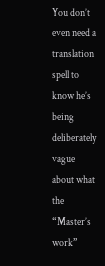You don’t even need a translation spell to know he’s being deliberately vague about what the “Master’s work”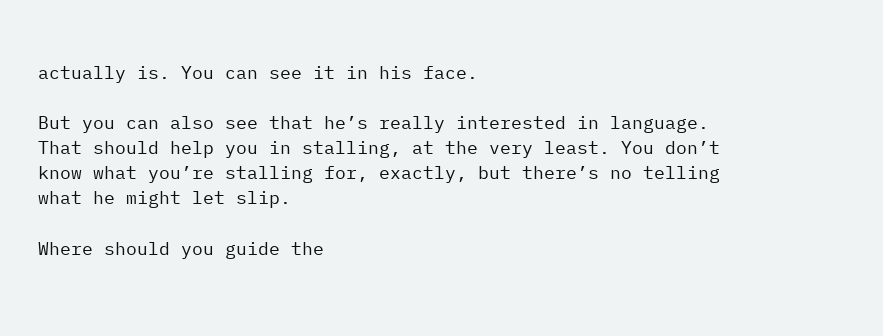actually is. You can see it in his face.

But you can also see that he’s really interested in language. That should help you in stalling, at the very least. You don’t know what you’re stalling for, exactly, but there’s no telling what he might let slip.

Where should you guide the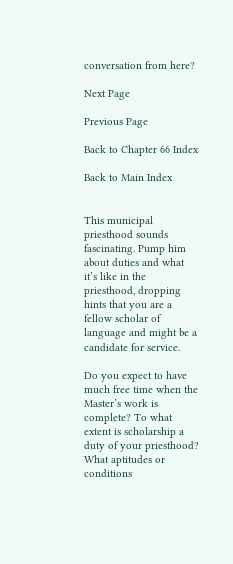conversation from here?

Next Page

Previous Page

Back to Chapter 66 Index

Back to Main Index


This municipal priesthood sounds fascinating. Pump him about duties and what it’s like in the priesthood, dropping hints that you are a fellow scholar of language and might be a candidate for service.

Do you expect to have much free time when the Master’s work is complete? To what extent is scholarship a duty of your priesthood? What aptitudes or conditions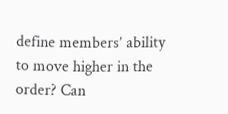define members’ ability to move higher in the order? Can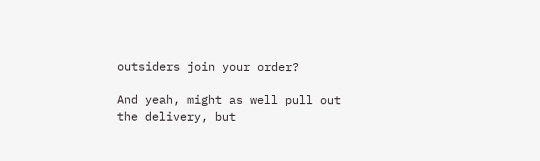outsiders join your order?

And yeah, might as well pull out the delivery, but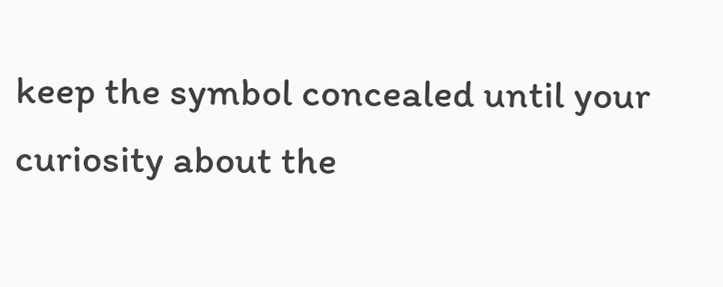keep the symbol concealed until your curiosity about the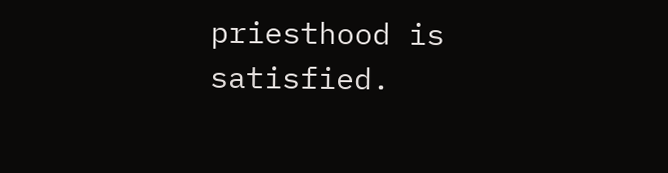priesthood is satisfied.